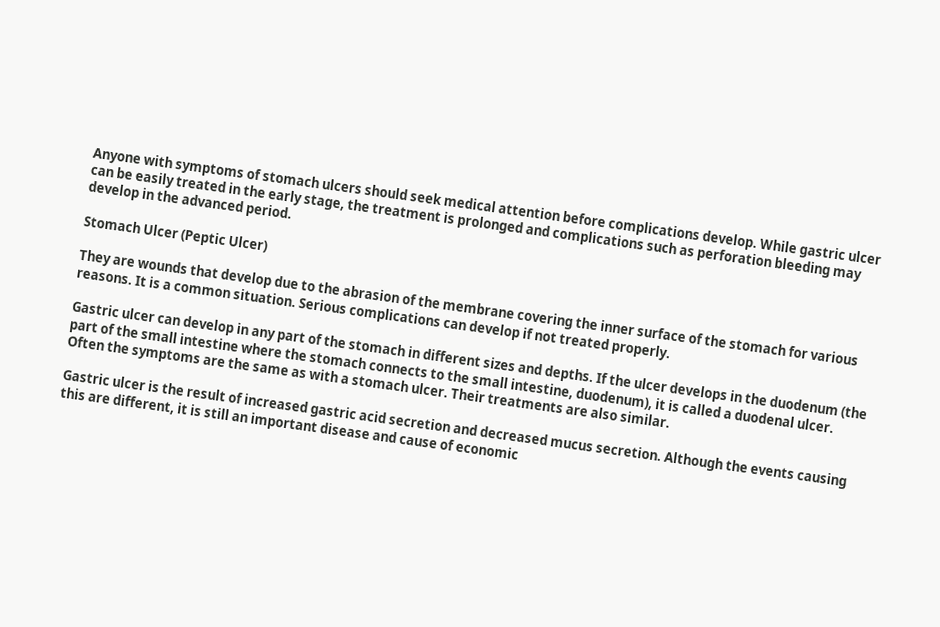Anyone with symptoms of stomach ulcers should seek medical attention before complications develop. While gastric ulcer can be easily treated in the early stage, the treatment is prolonged and complications such as perforation bleeding may develop in the advanced period.

Stomach Ulcer (Peptic Ulcer)

They are wounds that develop due to the abrasion of the membrane covering the inner surface of the stomach for various reasons. It is a common situation. Serious complications can develop if not treated properly.

Gastric ulcer can develop in any part of the stomach in different sizes and depths. If the ulcer develops in the duodenum (the part of the small intestine where the stomach connects to the small intestine, duodenum), it is called a duodenal ulcer. Often the symptoms are the same as with a stomach ulcer. Their treatments are also similar.

Gastric ulcer is the result of increased gastric acid secretion and decreased mucus secretion. Although the events causing this are different, it is still an important disease and cause of economic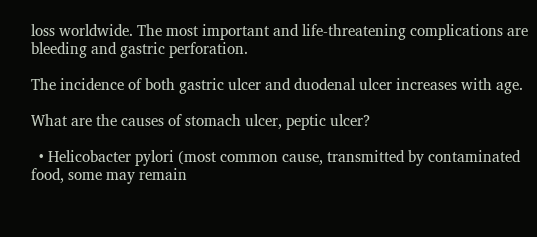loss worldwide. The most important and life-threatening complications are bleeding and gastric perforation.

The incidence of both gastric ulcer and duodenal ulcer increases with age.

What are the causes of stomach ulcer, peptic ulcer?

  • Helicobacter pylori (most common cause, transmitted by contaminated food, some may remain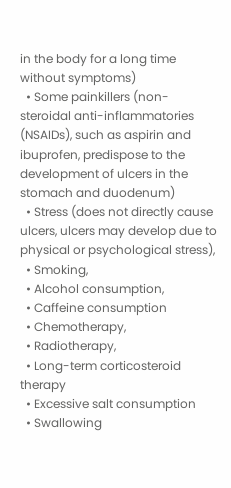in the body for a long time without symptoms)
  • Some painkillers (non-steroidal anti-inflammatories (NSAIDs), such as aspirin and ibuprofen, predispose to the development of ulcers in the stomach and duodenum)
  • Stress (does not directly cause ulcers, ulcers may develop due to physical or psychological stress),
  • Smoking,
  • Alcohol consumption,
  • Caffeine consumption
  • Chemotherapy,
  • Radiotherapy,
  • Long-term corticosteroid therapy
  • Excessive salt consumption
  • Swallowing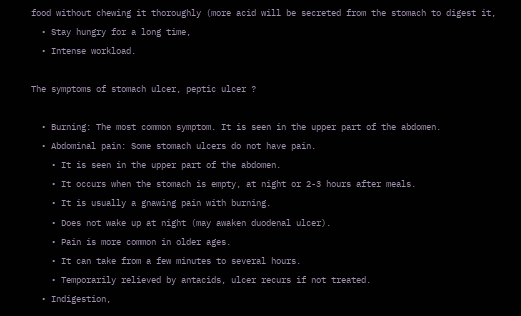food without chewing it thoroughly (more acid will be secreted from the stomach to digest it,
  • Stay hungry for a long time,
  • Intense workload.

The symptoms of stomach ulcer, peptic ulcer ?

  • Burning: The most common symptom. It is seen in the upper part of the abdomen.
  • Abdominal pain: Some stomach ulcers do not have pain.
    • It is seen in the upper part of the abdomen.
    • It occurs when the stomach is empty, at night or 2-3 hours after meals.
    • It is usually a gnawing pain with burning.
    • Does not wake up at night (may awaken duodenal ulcer).
    • Pain is more common in older ages.
    • It can take from a few minutes to several hours.
    • Temporarily relieved by antacids, ulcer recurs if not treated.
  • Indigestion,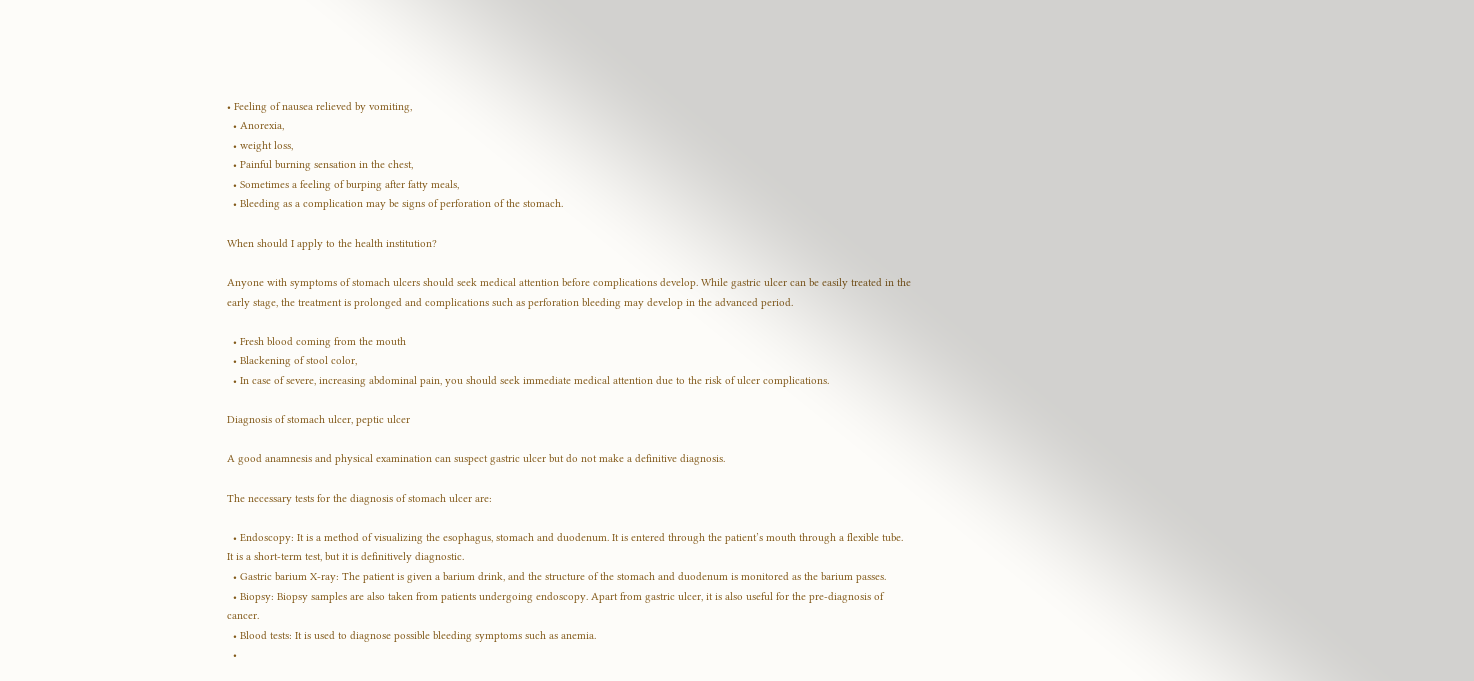• Feeling of nausea relieved by vomiting,
  • Anorexia,
  • weight loss,
  • Painful burning sensation in the chest,
  • Sometimes a feeling of burping after fatty meals,
  • Bleeding as a complication may be signs of perforation of the stomach.

When should I apply to the health institution?

Anyone with symptoms of stomach ulcers should seek medical attention before complications develop. While gastric ulcer can be easily treated in the early stage, the treatment is prolonged and complications such as perforation bleeding may develop in the advanced period.

  • Fresh blood coming from the mouth
  • Blackening of stool color,
  • In case of severe, increasing abdominal pain, you should seek immediate medical attention due to the risk of ulcer complications.

Diagnosis of stomach ulcer, peptic ulcer

A good anamnesis and physical examination can suspect gastric ulcer but do not make a definitive diagnosis.

The necessary tests for the diagnosis of stomach ulcer are:

  • Endoscopy: It is a method of visualizing the esophagus, stomach and duodenum. It is entered through the patient’s mouth through a flexible tube. It is a short-term test, but it is definitively diagnostic.
  • Gastric barium X-ray: The patient is given a barium drink, and the structure of the stomach and duodenum is monitored as the barium passes.
  • Biopsy: Biopsy samples are also taken from patients undergoing endoscopy. Apart from gastric ulcer, it is also useful for the pre-diagnosis of cancer.
  • Blood tests: It is used to diagnose possible bleeding symptoms such as anemia.
  •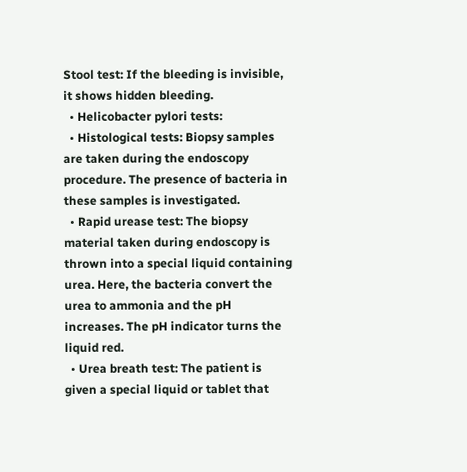Stool test: If the bleeding is invisible, it shows hidden bleeding.
  • Helicobacter pylori tests:
  • Histological tests: Biopsy samples are taken during the endoscopy procedure. The presence of bacteria in these samples is investigated.
  • Rapid urease test: The biopsy material taken during endoscopy is thrown into a special liquid containing urea. Here, the bacteria convert the urea to ammonia and the pH increases. The pH indicator turns the liquid red.
  • Urea breath test: The patient is given a special liquid or tablet that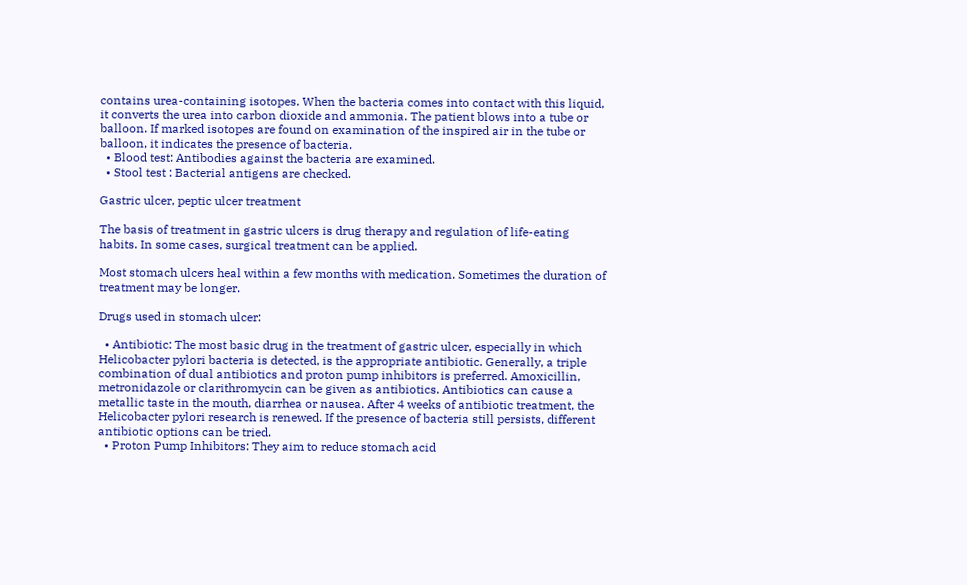contains urea-containing isotopes. When the bacteria comes into contact with this liquid, it converts the urea into carbon dioxide and ammonia. The patient blows into a tube or balloon. If marked isotopes are found on examination of the inspired air in the tube or balloon, it indicates the presence of bacteria.
  • Blood test: Antibodies against the bacteria are examined.
  • Stool test : Bacterial antigens are checked.

Gastric ulcer, peptic ulcer treatment

The basis of treatment in gastric ulcers is drug therapy and regulation of life-eating habits. In some cases, surgical treatment can be applied.

Most stomach ulcers heal within a few months with medication. Sometimes the duration of treatment may be longer.

Drugs used in stomach ulcer:

  • Antibiotic: The most basic drug in the treatment of gastric ulcer, especially in which Helicobacter pylori bacteria is detected, is the appropriate antibiotic. Generally, a triple combination of dual antibiotics and proton pump inhibitors is preferred. Amoxicillin, metronidazole or clarithromycin can be given as antibiotics. Antibiotics can cause a metallic taste in the mouth, diarrhea or nausea. After 4 weeks of antibiotic treatment, the Helicobacter pylori research is renewed. If the presence of bacteria still persists, different antibiotic options can be tried.
  • Proton Pump Inhibitors: They aim to reduce stomach acid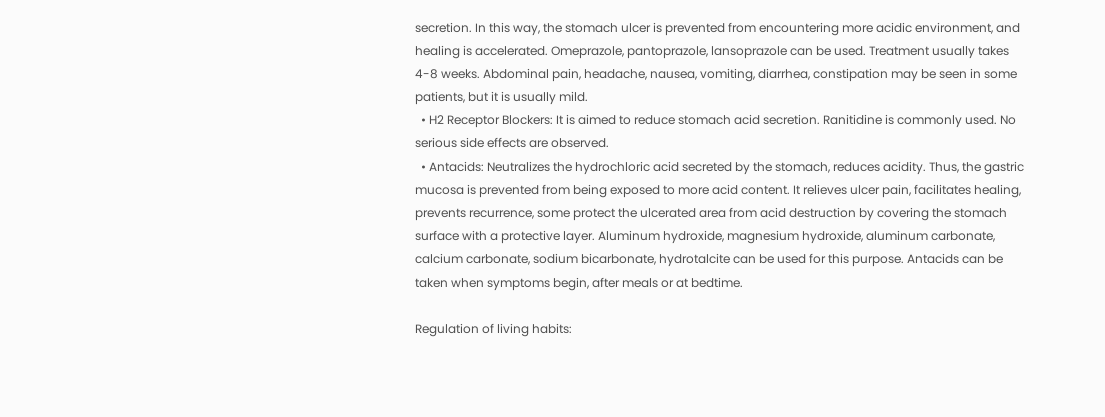secretion. In this way, the stomach ulcer is prevented from encountering more acidic environment, and healing is accelerated. Omeprazole, pantoprazole, lansoprazole can be used. Treatment usually takes 4-8 weeks. Abdominal pain, headache, nausea, vomiting, diarrhea, constipation may be seen in some patients, but it is usually mild.
  • H2 Receptor Blockers: It is aimed to reduce stomach acid secretion. Ranitidine is commonly used. No serious side effects are observed.
  • Antacids: Neutralizes the hydrochloric acid secreted by the stomach, reduces acidity. Thus, the gastric mucosa is prevented from being exposed to more acid content. It relieves ulcer pain, facilitates healing, prevents recurrence, some protect the ulcerated area from acid destruction by covering the stomach surface with a protective layer. Aluminum hydroxide, magnesium hydroxide, aluminum carbonate, calcium carbonate, sodium bicarbonate, hydrotalcite can be used for this purpose. Antacids can be taken when symptoms begin, after meals or at bedtime.

Regulation of living habits: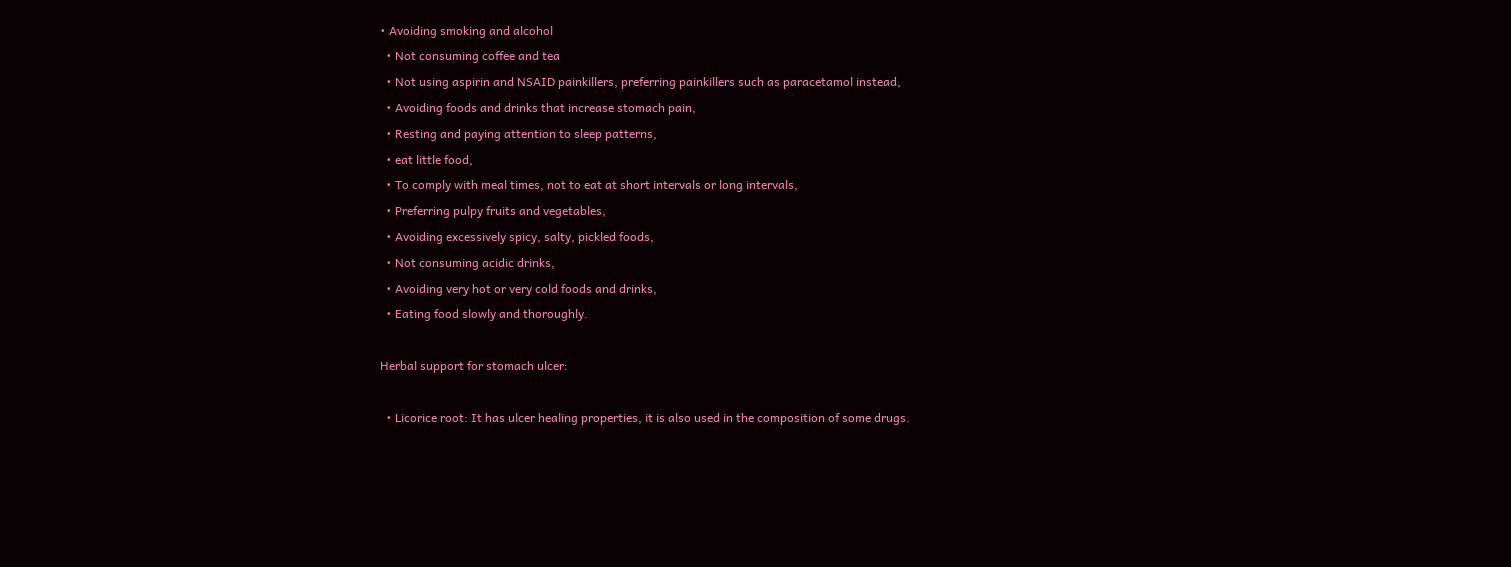• Avoiding smoking and alcohol
  • Not consuming coffee and tea
  • Not using aspirin and NSAID painkillers, preferring painkillers such as paracetamol instead,
  • Avoiding foods and drinks that increase stomach pain,
  • Resting and paying attention to sleep patterns,
  • eat little food,
  • To comply with meal times, not to eat at short intervals or long intervals,
  • Preferring pulpy fruits and vegetables,
  • Avoiding excessively spicy, salty, pickled foods,
  • Not consuming acidic drinks,
  • Avoiding very hot or very cold foods and drinks,
  • Eating food slowly and thoroughly.

Herbal support for stomach ulcer:

  • Licorice root: It has ulcer healing properties, it is also used in the composition of some drugs.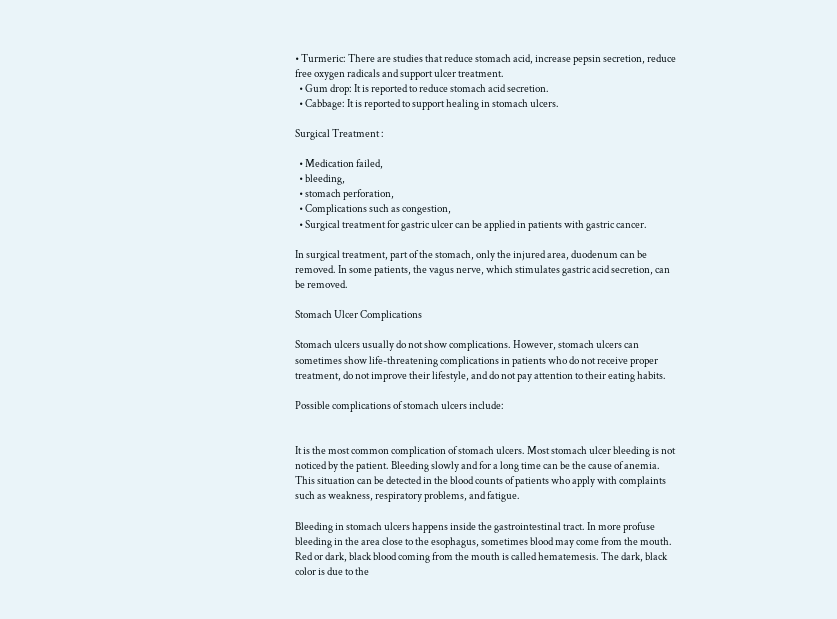• Turmeric: There are studies that reduce stomach acid, increase pepsin secretion, reduce free oxygen radicals and support ulcer treatment.
  • Gum drop: It is reported to reduce stomach acid secretion.
  • Cabbage: It is reported to support healing in stomach ulcers.

Surgical Treatment :

  • Medication failed,
  • bleeding,
  • stomach perforation,
  • Complications such as congestion,
  • Surgical treatment for gastric ulcer can be applied in patients with gastric cancer.

In surgical treatment, part of the stomach, only the injured area, duodenum can be removed. In some patients, the vagus nerve, which stimulates gastric acid secretion, can be removed.

Stomach Ulcer Complications

Stomach ulcers usually do not show complications. However, stomach ulcers can sometimes show life-threatening complications in patients who do not receive proper treatment, do not improve their lifestyle, and do not pay attention to their eating habits.

Possible complications of stomach ulcers include:


It is the most common complication of stomach ulcers. Most stomach ulcer bleeding is not noticed by the patient. Bleeding slowly and for a long time can be the cause of anemia. This situation can be detected in the blood counts of patients who apply with complaints such as weakness, respiratory problems, and fatigue.

Bleeding in stomach ulcers happens inside the gastrointestinal tract. In more profuse bleeding in the area close to the esophagus, sometimes blood may come from the mouth. Red or dark, black blood coming from the mouth is called hematemesis. The dark, black color is due to the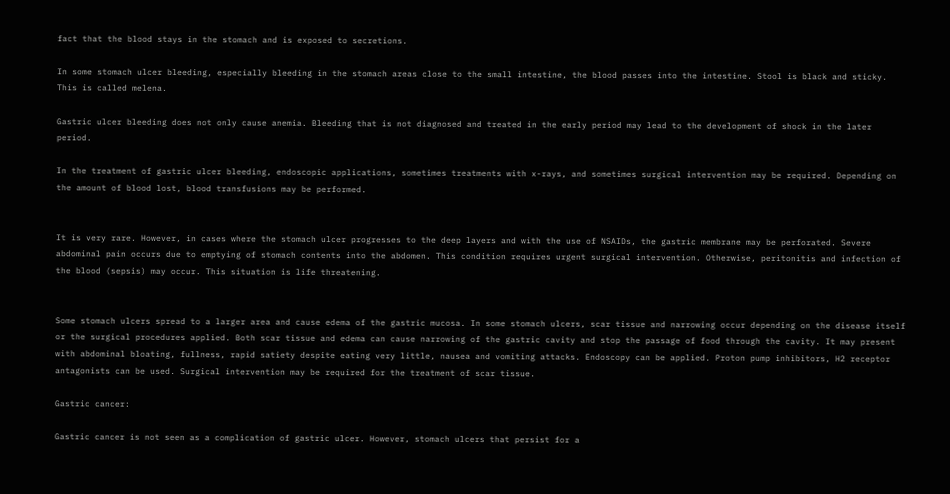fact that the blood stays in the stomach and is exposed to secretions.

In some stomach ulcer bleeding, especially bleeding in the stomach areas close to the small intestine, the blood passes into the intestine. Stool is black and sticky. This is called melena.

Gastric ulcer bleeding does not only cause anemia. Bleeding that is not diagnosed and treated in the early period may lead to the development of shock in the later period.

In the treatment of gastric ulcer bleeding, endoscopic applications, sometimes treatments with x-rays, and sometimes surgical intervention may be required. Depending on the amount of blood lost, blood transfusions may be performed.


It is very rare. However, in cases where the stomach ulcer progresses to the deep layers and with the use of NSAIDs, the gastric membrane may be perforated. Severe abdominal pain occurs due to emptying of stomach contents into the abdomen. This condition requires urgent surgical intervention. Otherwise, peritonitis and infection of the blood (sepsis) may occur. This situation is life threatening.


Some stomach ulcers spread to a larger area and cause edema of the gastric mucosa. In some stomach ulcers, scar tissue and narrowing occur depending on the disease itself or the surgical procedures applied. Both scar tissue and edema can cause narrowing of the gastric cavity and stop the passage of food through the cavity. It may present with abdominal bloating, fullness, rapid satiety despite eating very little, nausea and vomiting attacks. Endoscopy can be applied. Proton pump inhibitors, H2 receptor antagonists can be used. Surgical intervention may be required for the treatment of scar tissue.

Gastric cancer:

Gastric cancer is not seen as a complication of gastric ulcer. However, stomach ulcers that persist for a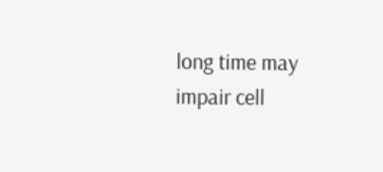long time may impair cell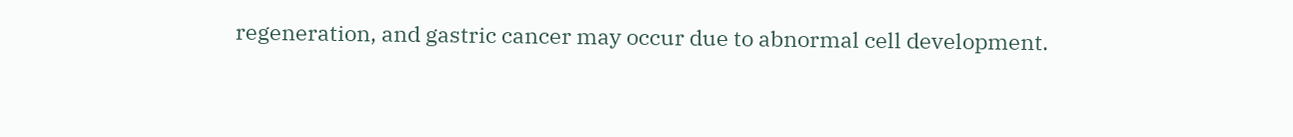regeneration, and gastric cancer may occur due to abnormal cell development.